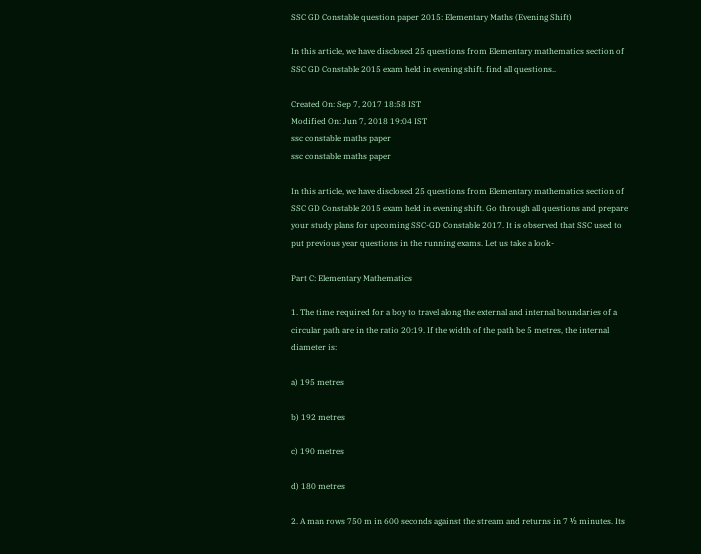SSC GD Constable question paper 2015: Elementary Maths (Evening Shift)

In this article, we have disclosed 25 questions from Elementary mathematics section of SSC GD Constable 2015 exam held in evening shift. find all questions..

Created On: Sep 7, 2017 18:58 IST
Modified On: Jun 7, 2018 19:04 IST
ssc constable maths paper
ssc constable maths paper

In this article, we have disclosed 25 questions from Elementary mathematics section of SSC GD Constable 2015 exam held in evening shift. Go through all questions and prepare your study plans for upcoming SSC-GD Constable 2017. It is observed that SSC used to put previous year questions in the running exams. Let us take a look-

Part C: Elementary Mathematics

1. The time required for a boy to travel along the external and internal boundaries of a circular path are in the ratio 20:19. If the width of the path be 5 metres, the internal diameter is:

a) 195 metres

b) 192 metres

c) 190 metres

d) 180 metres

2. A man rows 750 m in 600 seconds against the stream and returns in 7 ½ minutes. Its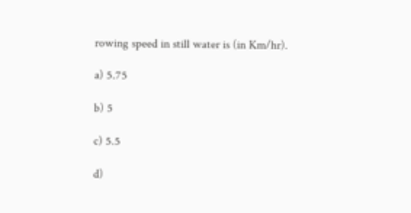rowing speed in still water is (in Km/hr).

a) 5.75

b) 5

c) 5.5

d)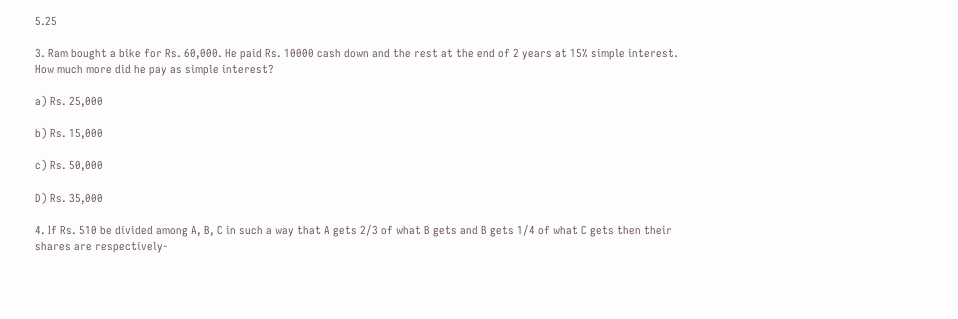5.25

3. Ram bought a bike for Rs. 60,000. He paid Rs. 10000 cash down and the rest at the end of 2 years at 15% simple interest. How much more did he pay as simple interest?

a) Rs. 25,000

b) Rs. 15,000

c) Rs. 50,000

D) Rs. 35,000

4. If Rs. 510 be divided among A, B, C in such a way that A gets 2/3 of what B gets and B gets 1/4 of what C gets then their shares are respectively-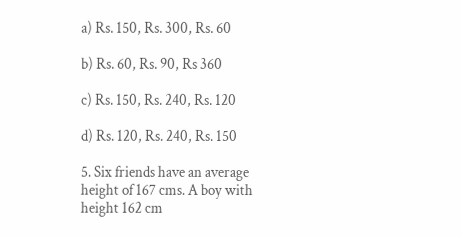a) Rs. 150, Rs. 300, Rs. 60

b) Rs. 60, Rs. 90, Rs 360

c) Rs. 150, Rs. 240, Rs. 120

d) Rs. 120, Rs. 240, Rs. 150

5. Six friends have an average height of 167 cms. A boy with height 162 cm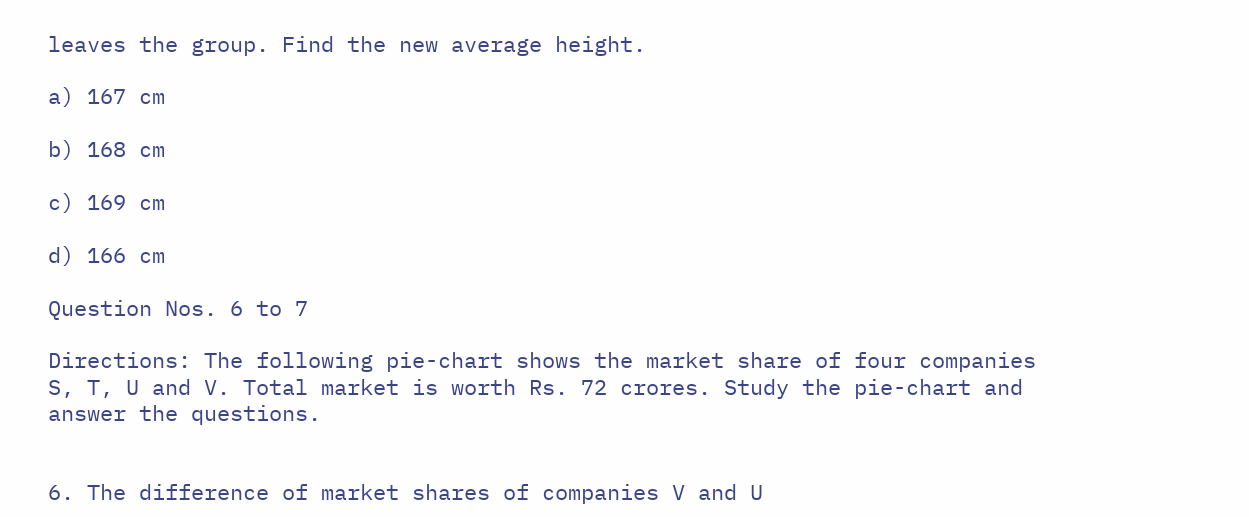leaves the group. Find the new average height.

a) 167 cm

b) 168 cm

c) 169 cm

d) 166 cm

Question Nos. 6 to 7

Directions: The following pie-chart shows the market share of four companies S, T, U and V. Total market is worth Rs. 72 crores. Study the pie-chart and answer the questions.


6. The difference of market shares of companies V and U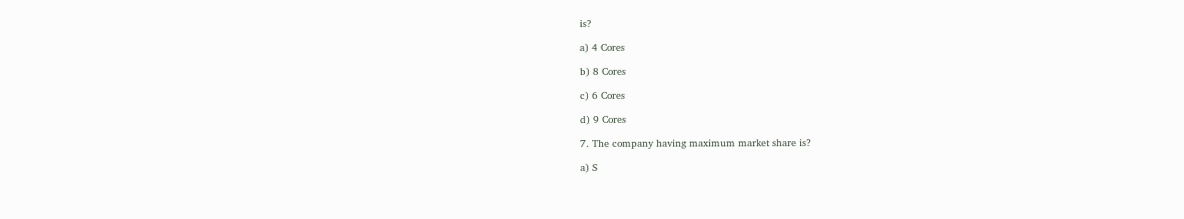is?

a) 4 Cores

b) 8 Cores

c) 6 Cores

d) 9 Cores

7. The company having maximum market share is?

a) S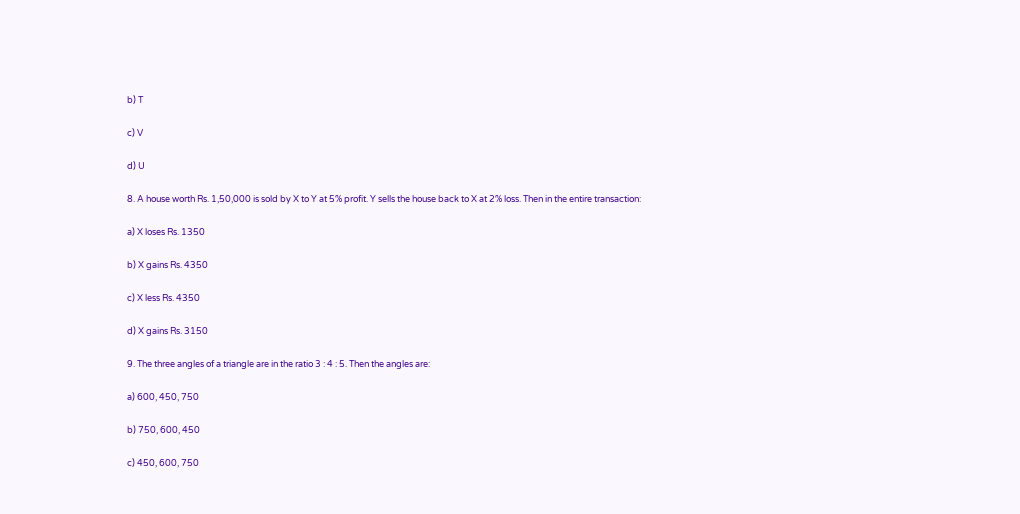b) T

c) V

d) U

8. A house worth Rs. 1,50,000 is sold by X to Y at 5% profit. Y sells the house back to X at 2% loss. Then in the entire transaction:

a) X loses Rs. 1350

b) X gains Rs. 4350

c) X less Rs. 4350

d) X gains Rs. 3150

9. The three angles of a triangle are in the ratio 3 : 4 : 5. Then the angles are:

a) 600, 450, 750

b) 750, 600, 450

c) 450, 600, 750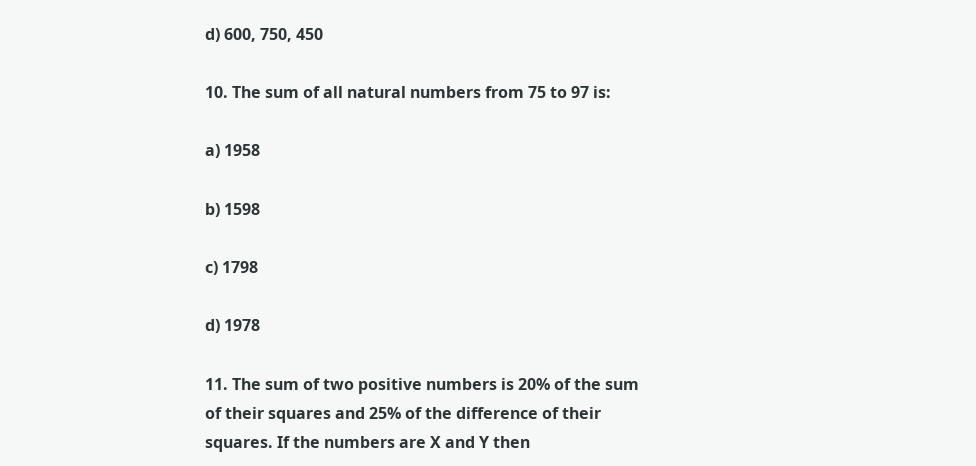d) 600, 750, 450

10. The sum of all natural numbers from 75 to 97 is:

a) 1958

b) 1598

c) 1798

d) 1978

11. The sum of two positive numbers is 20% of the sum of their squares and 25% of the difference of their squares. If the numbers are X and Y then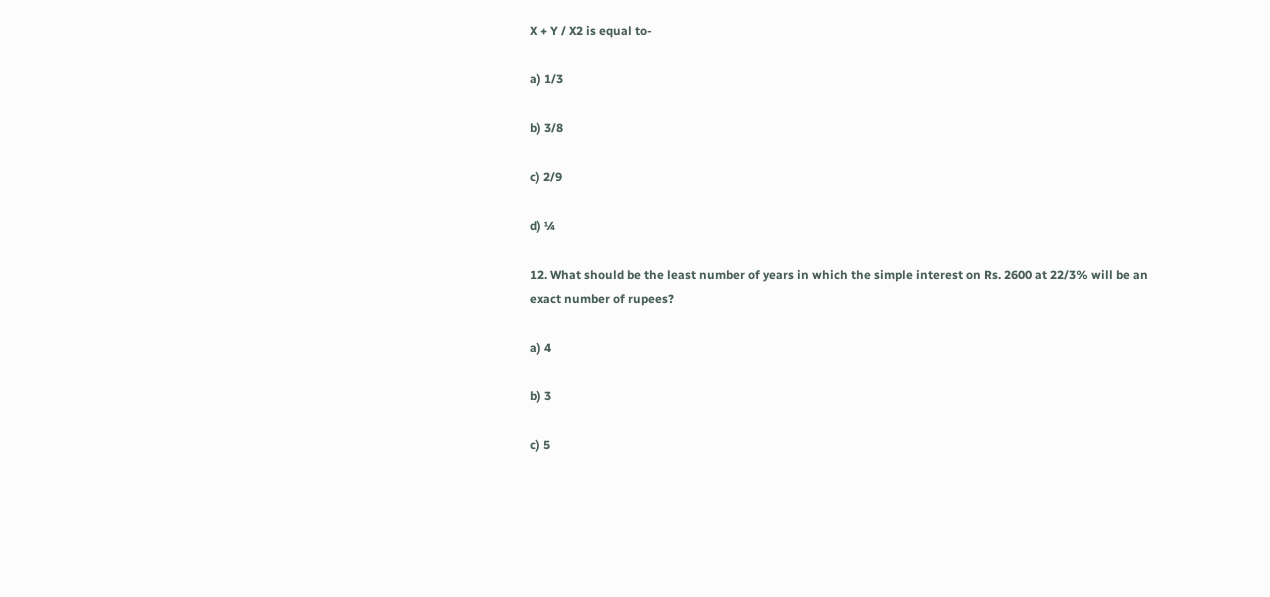X + Y / X2 is equal to-

a) 1/3

b) 3/8

c) 2/9

d) ¼

12. What should be the least number of years in which the simple interest on Rs. 2600 at 22/3% will be an exact number of rupees?

a) 4

b) 3

c) 5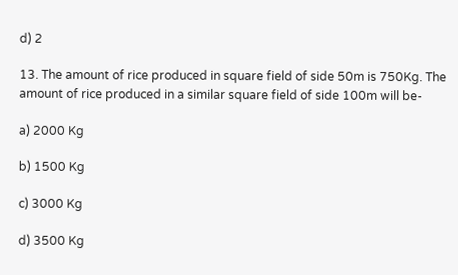d) 2

13. The amount of rice produced in square field of side 50m is 750Kg. The amount of rice produced in a similar square field of side 100m will be-

a) 2000 Kg

b) 1500 Kg

c) 3000 Kg

d) 3500 Kg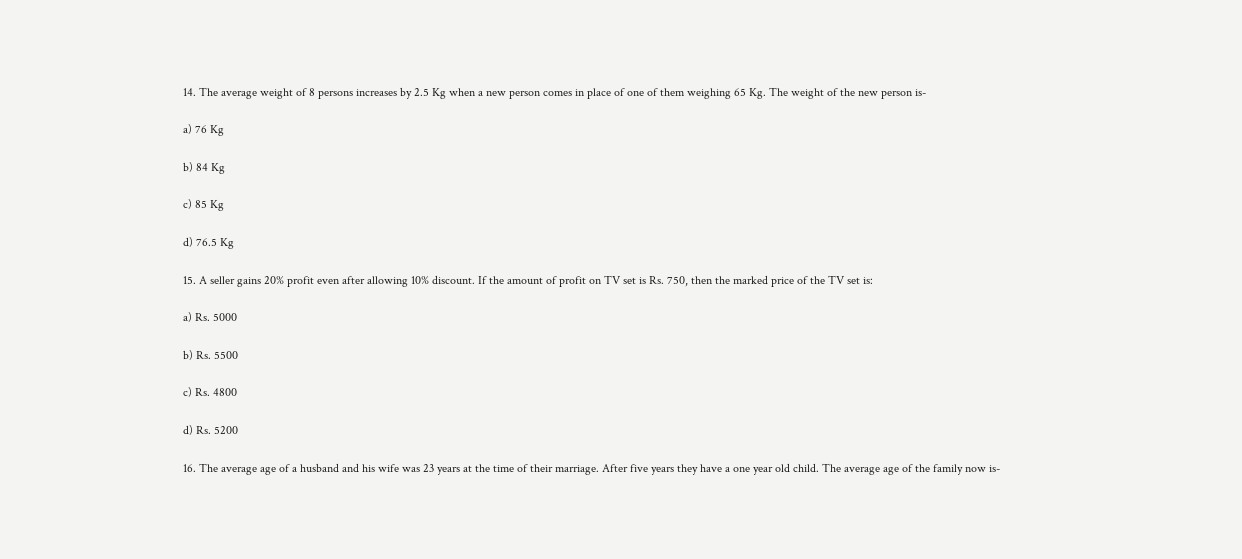14. The average weight of 8 persons increases by 2.5 Kg when a new person comes in place of one of them weighing 65 Kg. The weight of the new person is-

a) 76 Kg

b) 84 Kg

c) 85 Kg

d) 76.5 Kg

15. A seller gains 20% profit even after allowing 10% discount. If the amount of profit on TV set is Rs. 750, then the marked price of the TV set is:

a) Rs. 5000

b) Rs. 5500

c) Rs. 4800

d) Rs. 5200

16. The average age of a husband and his wife was 23 years at the time of their marriage. After five years they have a one year old child. The average age of the family now is-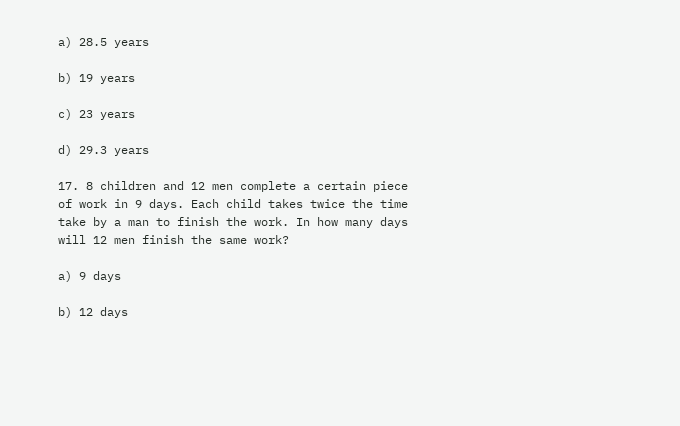a) 28.5 years

b) 19 years

c) 23 years

d) 29.3 years

17. 8 children and 12 men complete a certain piece of work in 9 days. Each child takes twice the time take by a man to finish the work. In how many days will 12 men finish the same work?

a) 9 days

b) 12 days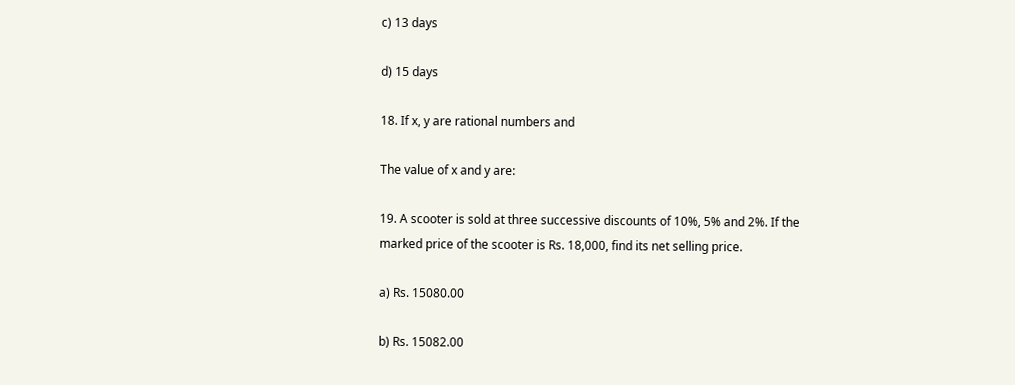c) 13 days

d) 15 days

18. If x, y are rational numbers and

The value of x and y are:

19. A scooter is sold at three successive discounts of 10%, 5% and 2%. If the marked price of the scooter is Rs. 18,000, find its net selling price.

a) Rs. 15080.00

b) Rs. 15082.00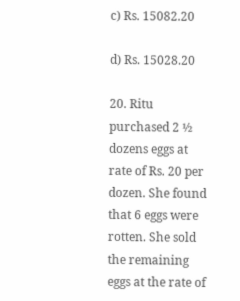c) Rs. 15082.20

d) Rs. 15028.20

20. Ritu purchased 2 ½ dozens eggs at rate of Rs. 20 per dozen. She found that 6 eggs were rotten. She sold the remaining eggs at the rate of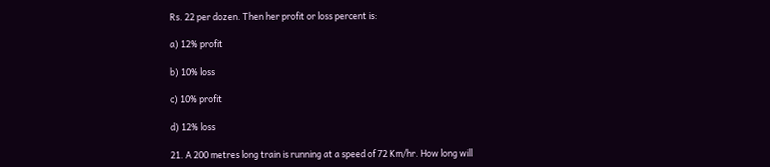Rs. 22 per dozen. Then her profit or loss percent is:

a) 12% profit

b) 10% loss

c) 10% profit

d) 12% loss

21. A 200 metres long train is running at a speed of 72 Km/hr. How long will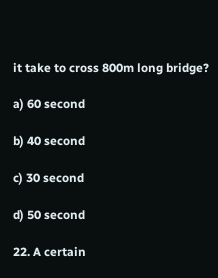it take to cross 800m long bridge?

a) 60 second

b) 40 second

c) 30 second

d) 50 second

22. A certain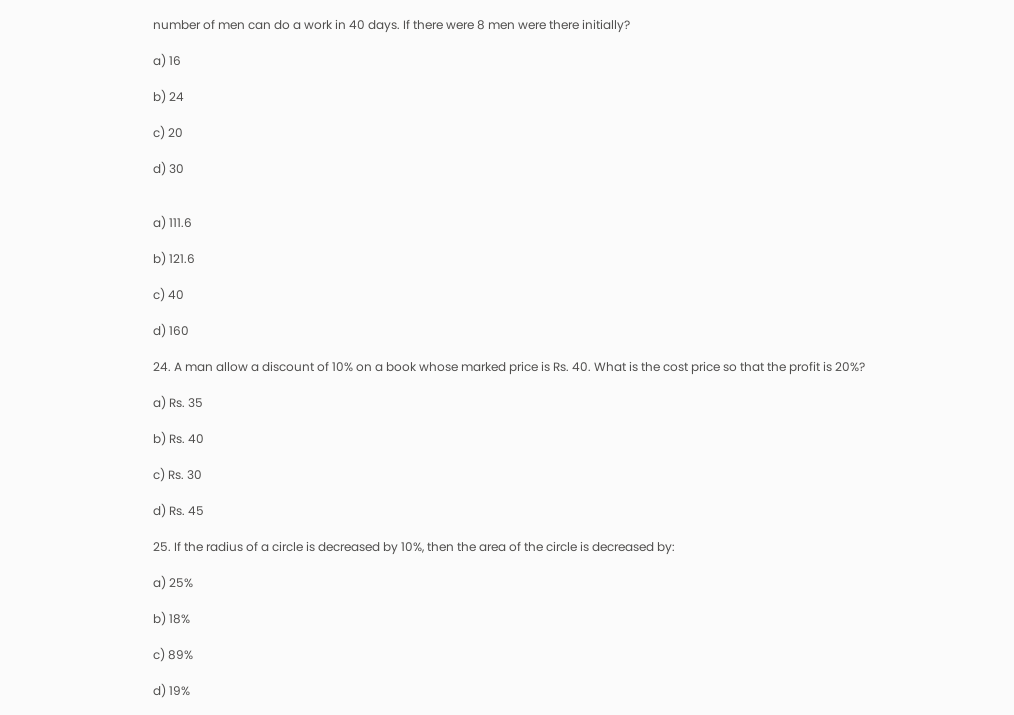number of men can do a work in 40 days. If there were 8 men were there initially?

a) 16

b) 24

c) 20

d) 30


a) 111.6

b) 121.6

c) 40

d) 160

24. A man allow a discount of 10% on a book whose marked price is Rs. 40. What is the cost price so that the profit is 20%?

a) Rs. 35

b) Rs. 40

c) Rs. 30

d) Rs. 45

25. If the radius of a circle is decreased by 10%, then the area of the circle is decreased by:

a) 25%

b) 18%

c) 89%

d) 19%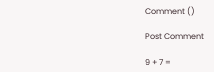Comment ()

Post Comment

9 + 7 =